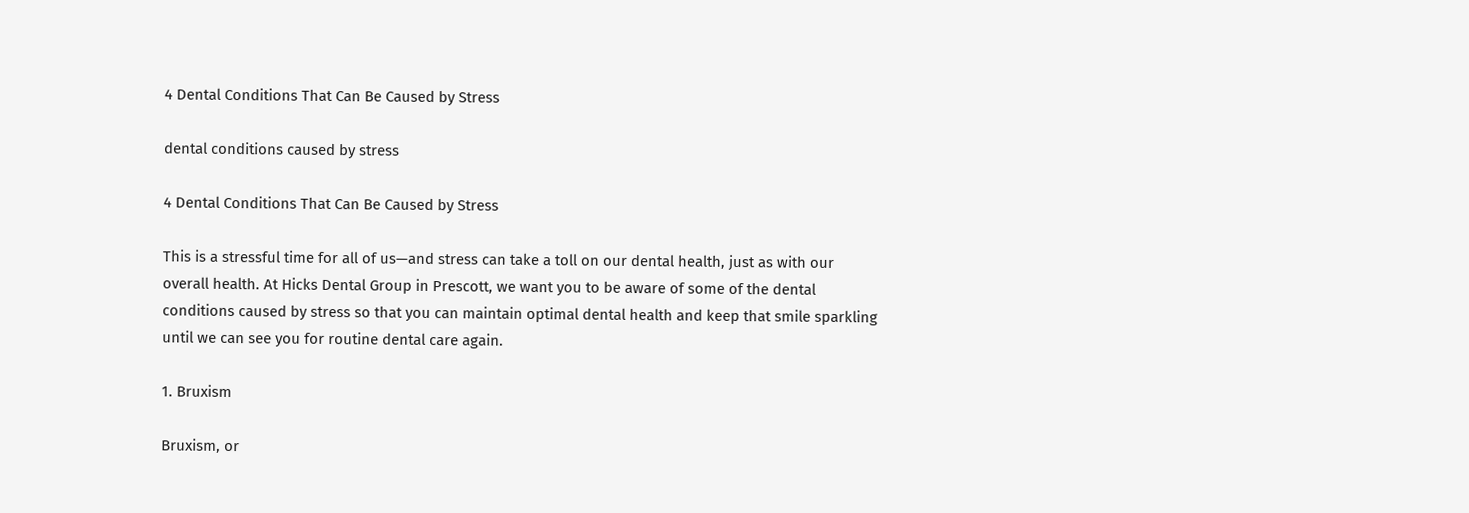4 Dental Conditions That Can Be Caused by Stress

dental conditions caused by stress

4 Dental Conditions That Can Be Caused by Stress

This is a stressful time for all of us—and stress can take a toll on our dental health, just as with our overall health. At Hicks Dental Group in Prescott, we want you to be aware of some of the dental conditions caused by stress so that you can maintain optimal dental health and keep that smile sparkling until we can see you for routine dental care again.

1. Bruxism

Bruxism, or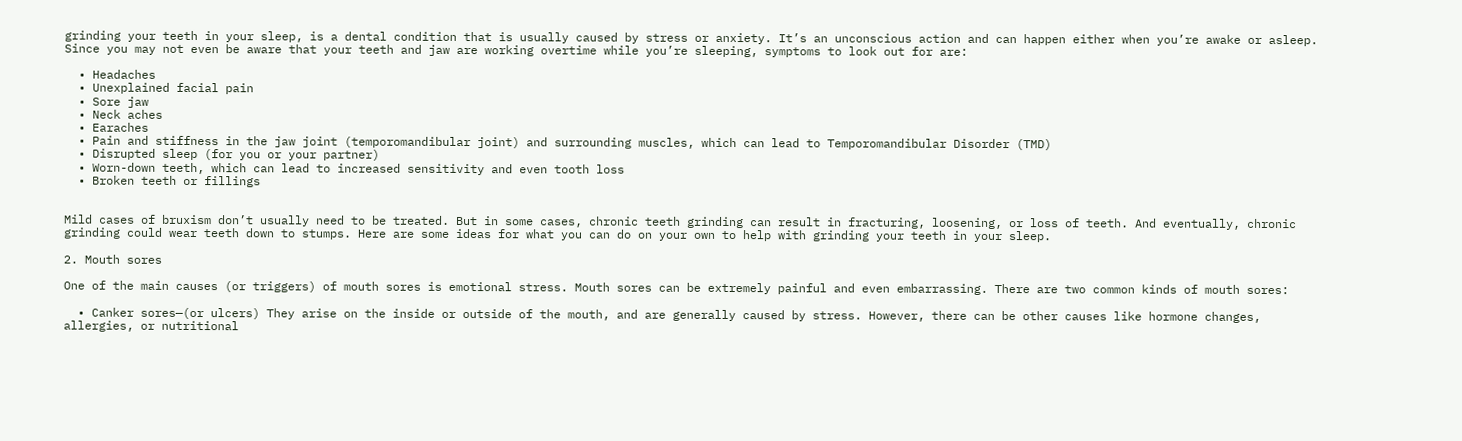grinding your teeth in your sleep, is a dental condition that is usually caused by stress or anxiety. It’s an unconscious action and can happen either when you’re awake or asleep. Since you may not even be aware that your teeth and jaw are working overtime while you’re sleeping, symptoms to look out for are:

  • Headaches
  • Unexplained facial pain
  • Sore jaw
  • Neck aches
  • Earaches
  • Pain and stiffness in the jaw joint (temporomandibular joint) and surrounding muscles, which can lead to Temporomandibular Disorder (TMD)
  • Disrupted sleep (for you or your partner)
  • Worn-down teeth, which can lead to increased sensitivity and even tooth loss
  • Broken teeth or fillings


Mild cases of bruxism don’t usually need to be treated. But in some cases, chronic teeth grinding can result in fracturing, loosening, or loss of teeth. And eventually, chronic grinding could wear teeth down to stumps. Here are some ideas for what you can do on your own to help with grinding your teeth in your sleep.

2. Mouth sores

One of the main causes (or triggers) of mouth sores is emotional stress. Mouth sores can be extremely painful and even embarrassing. There are two common kinds of mouth sores:

  • Canker sores—(or ulcers) They arise on the inside or outside of the mouth, and are generally caused by stress. However, there can be other causes like hormone changes, allergies, or nutritional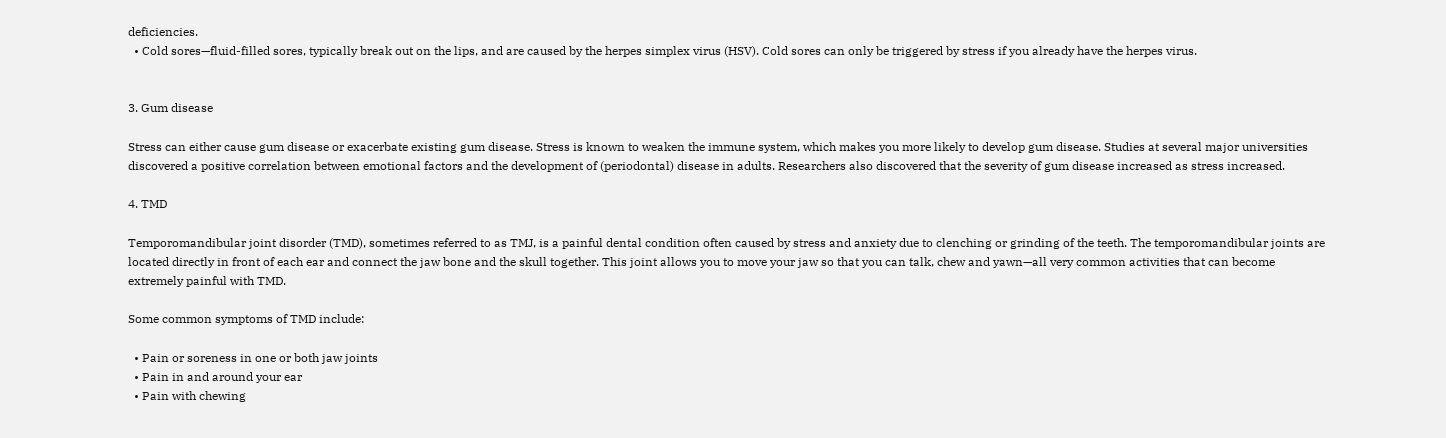deficiencies.
  • Cold sores—fluid-filled sores, typically break out on the lips, and are caused by the herpes simplex virus (HSV). Cold sores can only be triggered by stress if you already have the herpes virus.


3. Gum disease

Stress can either cause gum disease or exacerbate existing gum disease. Stress is known to weaken the immune system, which makes you more likely to develop gum disease. Studies at several major universities discovered a positive correlation between emotional factors and the development of (periodontal) disease in adults. Researchers also discovered that the severity of gum disease increased as stress increased.

4. TMD

Temporomandibular joint disorder (TMD), sometimes referred to as TMJ, is a painful dental condition often caused by stress and anxiety due to clenching or grinding of the teeth. The temporomandibular joints are located directly in front of each ear and connect the jaw bone and the skull together. This joint allows you to move your jaw so that you can talk, chew and yawn—all very common activities that can become extremely painful with TMD.

Some common symptoms of TMD include:

  • Pain or soreness in one or both jaw joints
  • Pain in and around your ear
  • Pain with chewing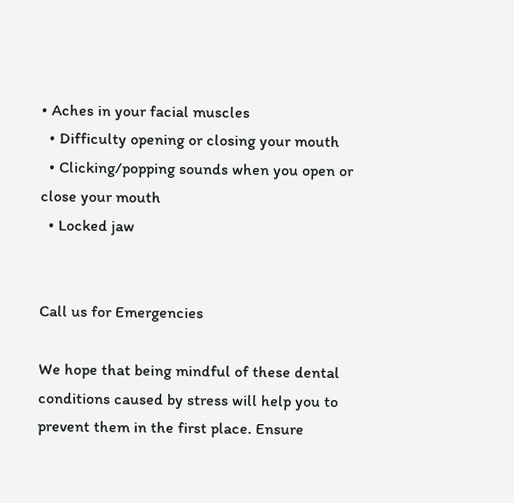• Aches in your facial muscles
  • Difficulty opening or closing your mouth
  • Clicking/popping sounds when you open or close your mouth
  • Locked jaw


Call us for Emergencies

We hope that being mindful of these dental conditions caused by stress will help you to prevent them in the first place. Ensure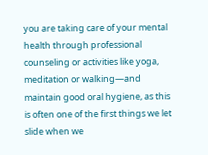you are taking care of your mental health through professional counseling or activities like yoga, meditation or walking—and maintain good oral hygiene, as this is often one of the first things we let slide when we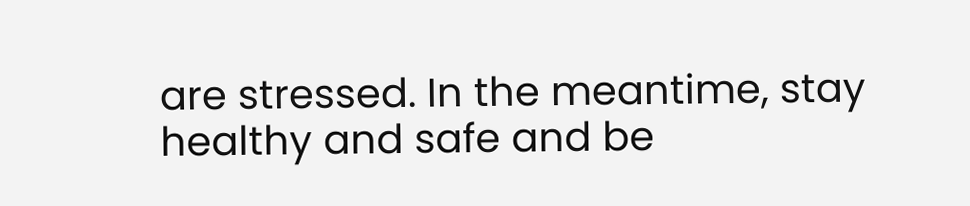are stressed. In the meantime, stay healthy and safe and be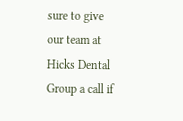sure to give our team at Hicks Dental Group a call if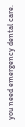you need emergency dental care.